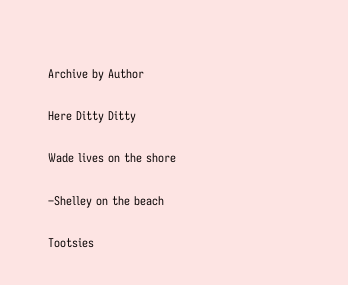Archive by Author

Here Ditty Ditty

Wade lives on the shore

–Shelley on the beach

Tootsies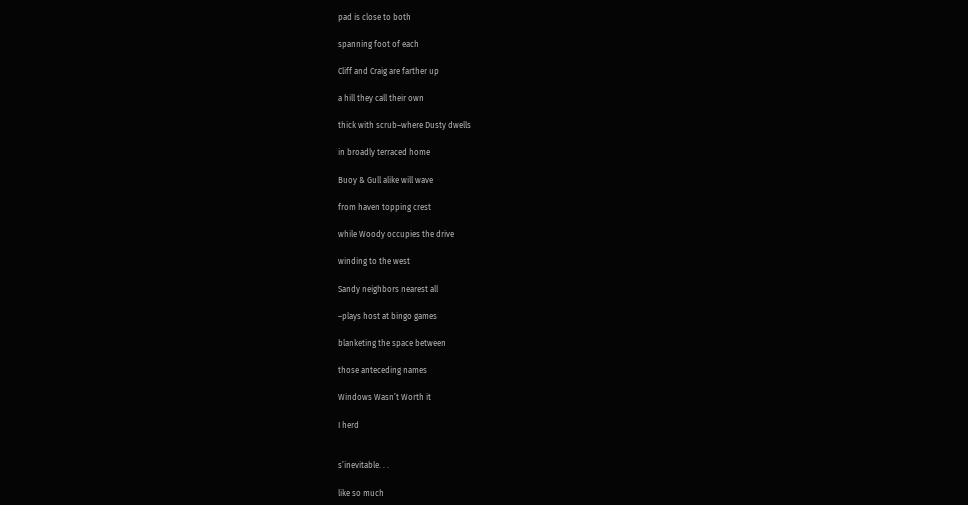pad is close to both

spanning foot of each

Cliff and Craig are farther up

a hill they call their own

thick with scrub–where Dusty dwells

in broadly terraced home

Buoy & Gull alike will wave

from haven topping crest

while Woody occupies the drive

winding to the west

Sandy neighbors nearest all

–plays host at bingo games

blanketing the space between

those anteceding names

Windows Wasn’t Worth it

I herd


s’inevitable. . .

like so much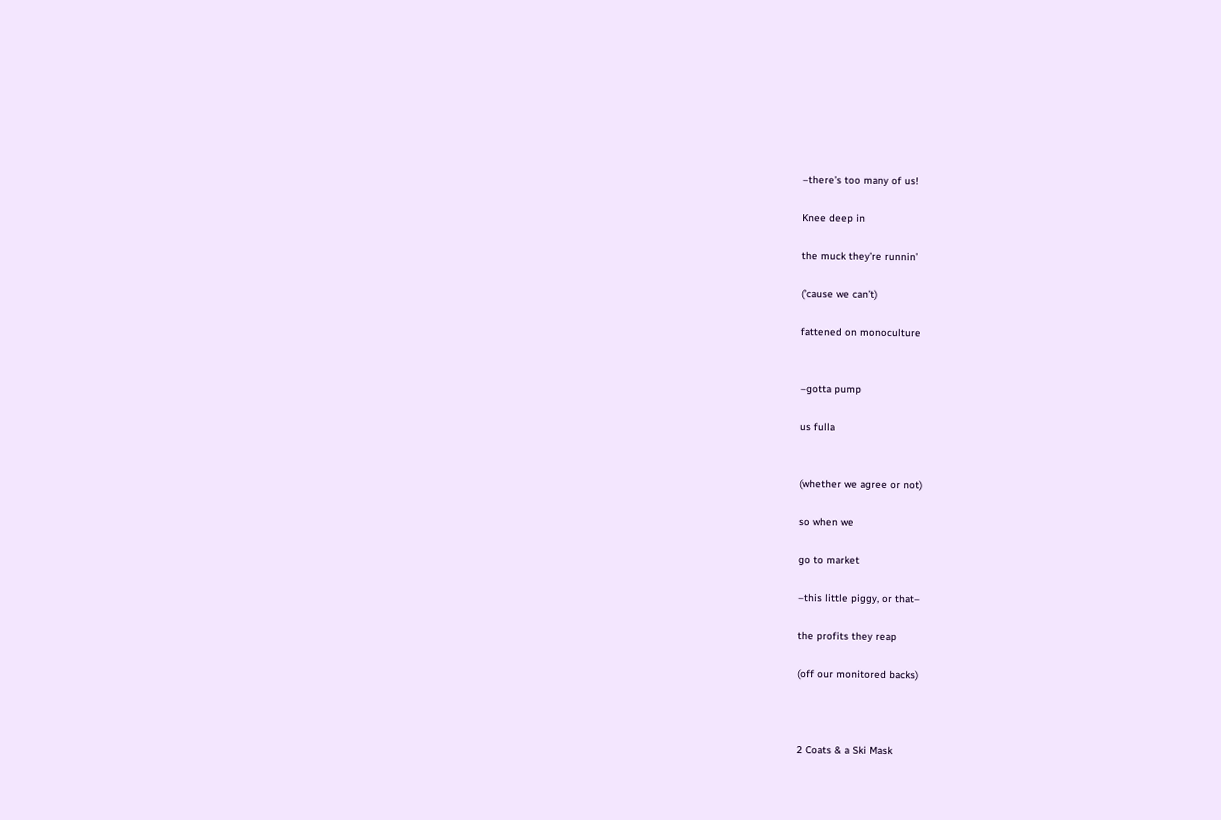–there’s too many of us!

Knee deep in

the muck they’re runnin’

(’cause we can’t)

fattened on monoculture


–gotta pump

us fulla


(whether we agree or not)

so when we

go to market

–this little piggy, or that–

the profits they reap

(off our monitored backs)



2 Coats & a Ski Mask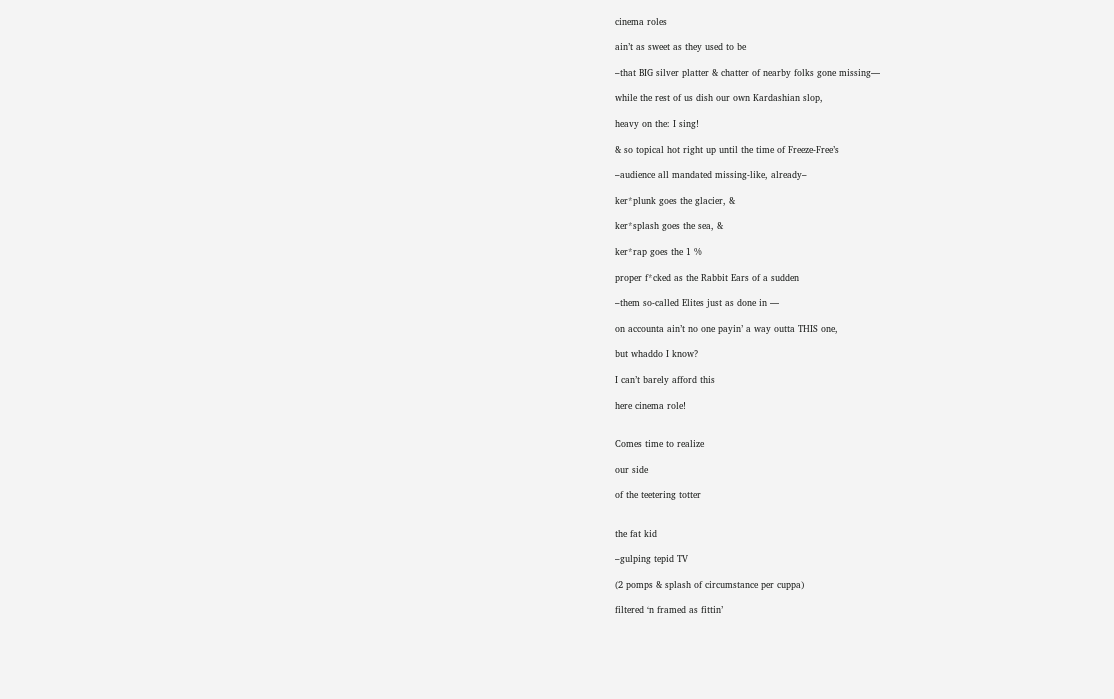cinema roles

ain’t as sweet as they used to be

–that BIG silver platter & chatter of nearby folks gone missing—

while the rest of us dish our own Kardashian slop,

heavy on the: I sing!

& so topical hot right up until the time of Freeze-Free’s

–audience all mandated missing-like, already–

ker*plunk goes the glacier, &

ker*splash goes the sea, &

ker*rap goes the 1 %

proper f*cked as the Rabbit Ears of a sudden

–them so-called Elites just as done in —

on accounta ain’t no one payin’ a way outta THIS one,

but whaddo I know?

I can’t barely afford this

here cinema role!


Comes time to realize

our side

of the teetering totter


the fat kid

–gulping tepid TV

(2 pomps & splash of circumstance per cuppa)

filtered ‘n framed as fittin’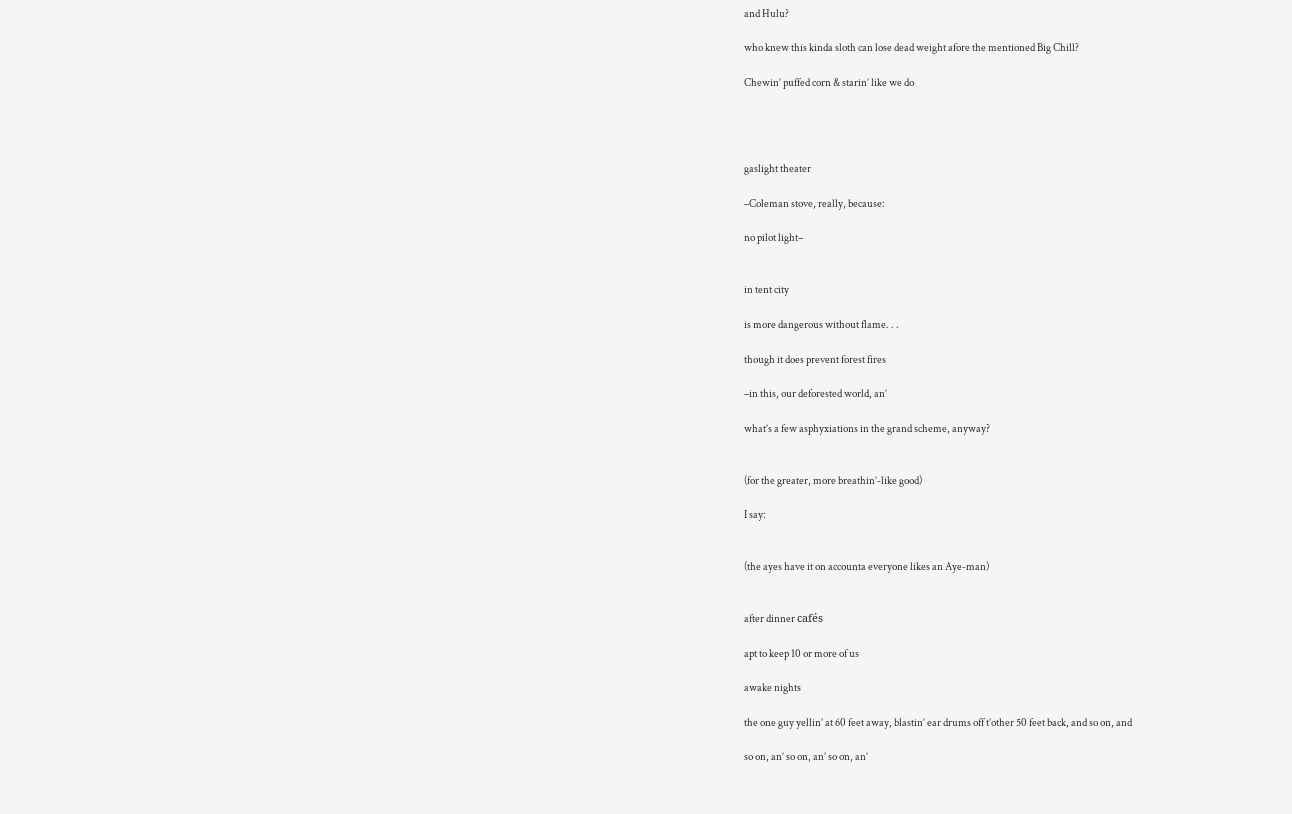and Hulu?

who knew this kinda sloth can lose dead weight afore the mentioned Big Chill?

Chewin’ puffed corn & starin’ like we do




gaslight theater

–Coleman stove, really, because:

no pilot light–


in tent city

is more dangerous without flame. . .

though it does prevent forest fires

–in this, our deforested world, an’

what’s a few asphyxiations in the grand scheme, anyway?


(for the greater, more breathin’-like good)

I say:


(the ayes have it on accounta everyone likes an Aye-man)


after dinner cafés

apt to keep 10 or more of us

awake nights

the one guy yellin’ at 60 feet away, blastin’ ear drums off t’other 50 feet back, and so on, and

so on, an’ so on, an’ so on, an’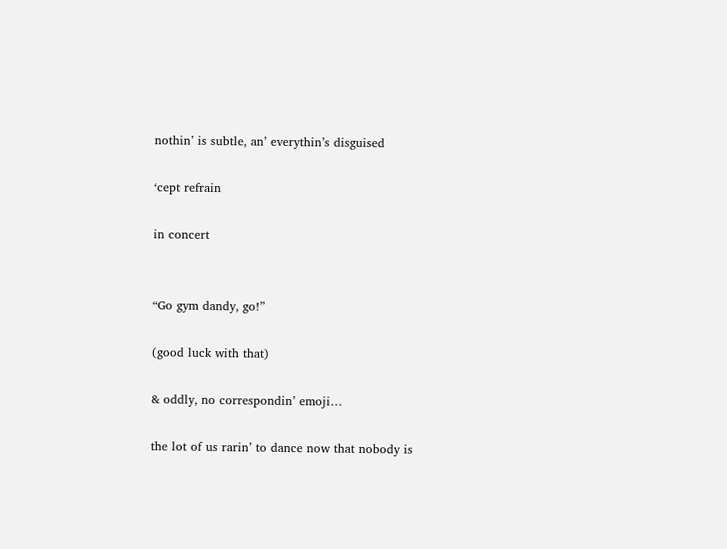nothin’ is subtle, an’ everythin’s disguised

‘cept refrain

in concert


“Go gym dandy, go!”

(good luck with that)

& oddly, no correspondin’ emoji…

the lot of us rarin’ to dance now that nobody is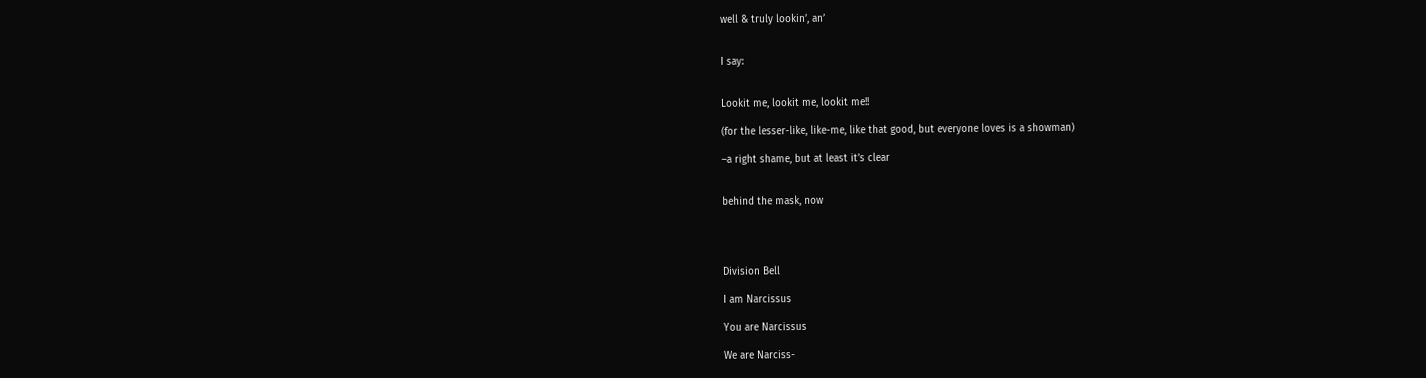well & truly lookin’, an’


I say:


Lookit me, lookit me, lookit me!!

(for the lesser-like, like-me, like that good, but everyone loves is a showman)

–a right shame, but at least it’s clear


behind the mask, now




Division Bell

I am Narcissus

You are Narcissus

We are Narciss-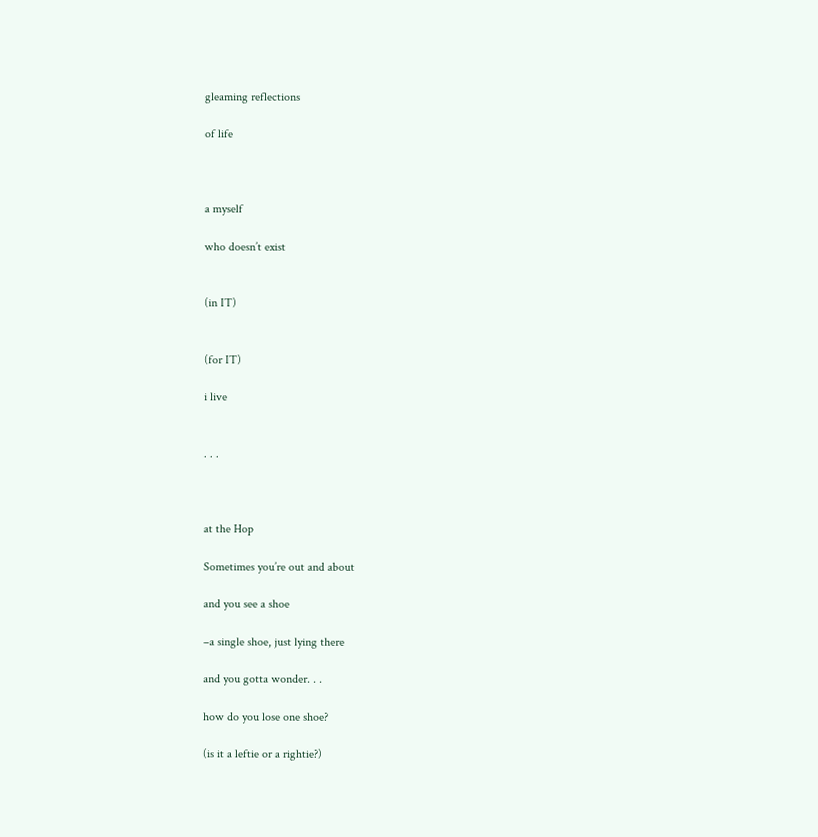gleaming reflections

of life



a myself

who doesn’t exist


(in IT)


(for IT)

i live


. . .



at the Hop

Sometimes you’re out and about

and you see a shoe

–a single shoe, just lying there

and you gotta wonder. . .

how do you lose one shoe?

(is it a leftie or a rightie?)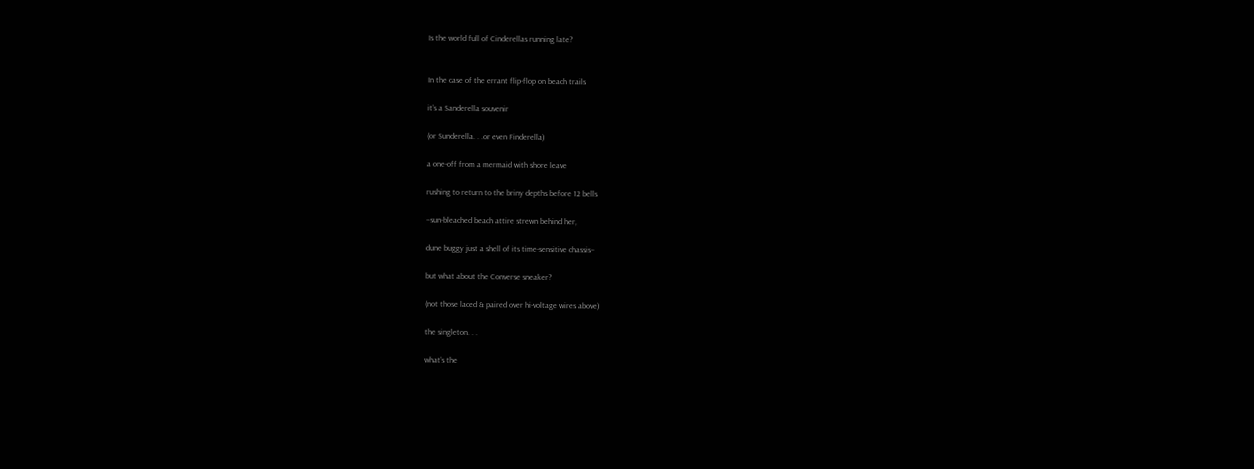Is the world full of Cinderellas running late?


In the case of the errant flip-flop on beach trails

it’s a Sanderella souvenir

(or Sunderella. . .or even Finderella)

a one-off from a mermaid with shore leave

rushing to return to the briny depths before 12 bells

–sun-bleached beach attire strewn behind her,

dune buggy just a shell of its time-sensitive chassis–

but what about the Converse sneaker?

(not those laced & paired over hi-voltage wires above)

the singleton. . .

what’s the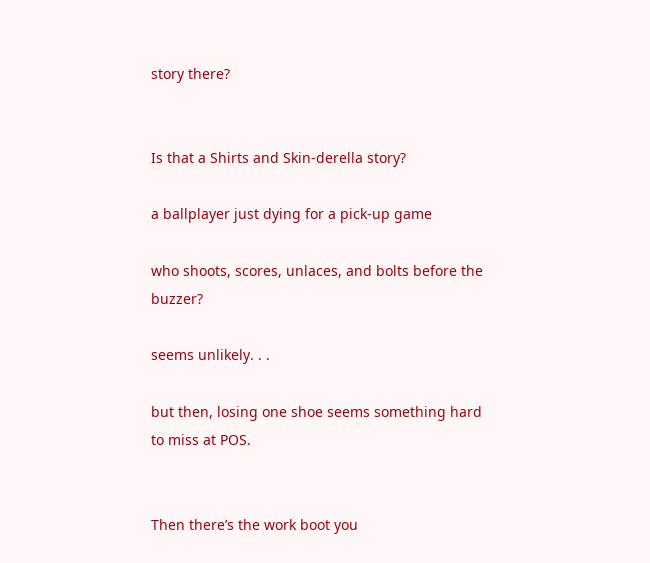story there?


Is that a Shirts and Skin-derella story?

a ballplayer just dying for a pick-up game

who shoots, scores, unlaces, and bolts before the buzzer?

seems unlikely. . .

but then, losing one shoe seems something hard to miss at POS.


Then there’s the work boot you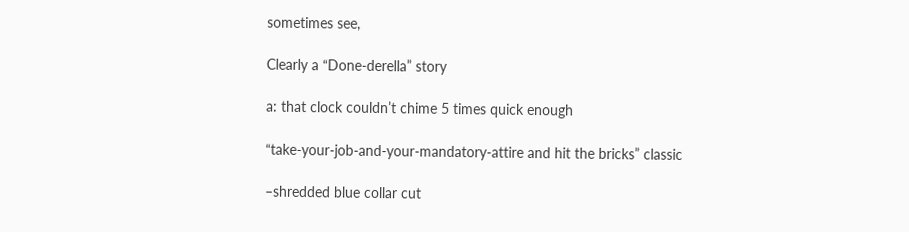sometimes see,

Clearly a “Done-derella” story

a: that clock couldn’t chime 5 times quick enough

“take-your-job-and-your-mandatory-attire and hit the bricks” classic

–shredded blue collar cut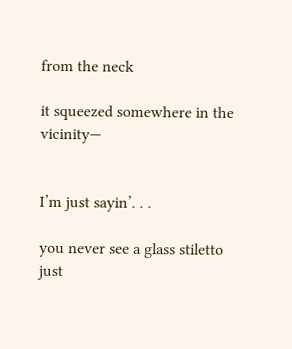from the neck

it squeezed somewhere in the vicinity—


I’m just sayin’. . .

you never see a glass stiletto just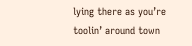lying there as you’re toolin’ around town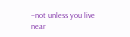–not unless you live near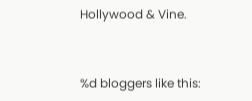Hollywood & Vine.


%d bloggers like this: